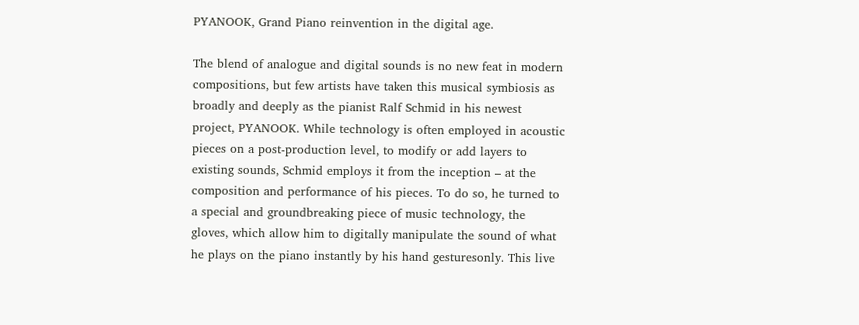PYANOOK, Grand Piano reinvention in the digital age.

The blend of analogue and digital sounds is no new feat in modern compositions, but few artists have taken this musical symbiosis as broadly and deeply as the pianist Ralf Schmid in his newest project, PYANOOK. While technology is often employed in acoustic pieces on a post-production level, to modify or add layers to existing sounds, Schmid employs it from the inception – at the composition and performance of his pieces. To do so, he turned to a special and groundbreaking piece of music technology, the gloves, which allow him to digitally manipulate the sound of what he plays on the piano instantly by his hand gesturesonly. This live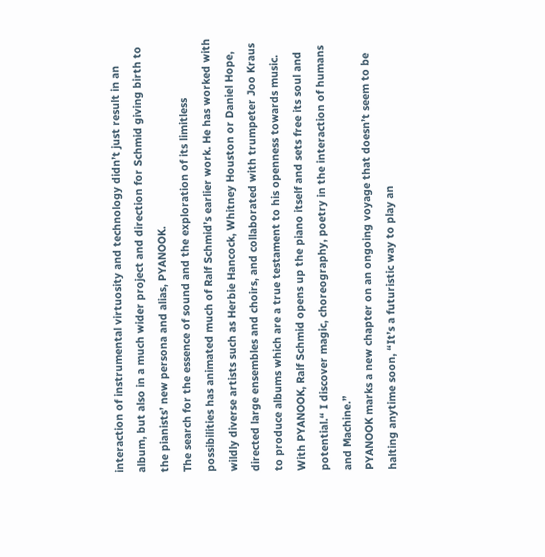interaction of instrumental virtuosity and technology didn’t just result in an album, but also in a much wider project and direction for Schmid giving birth to the pianists’ new persona and alias, PYANOOK.
The search for the essence of sound and the exploration of its limitless possibilities has animated much of Ralf Schmid’s earlier work. He has worked with wildly diverse artists such as Herbie Hancock, Whitney Houston or Daniel Hope, directed large ensembles and choirs, and collaborated with trumpeter Joo Kraus to produce albums which are a true testament to his openness towards music. With PYANOOK, Ralf Schmid opens up the piano itself and sets free its soul and potential.“ I discover magic, choreography, poetry in the interaction of humans and Machine.”
PYANOOK marks a new chapter on an ongoing voyage that doesn’t seem to be halting anytime soon, “It’s a futuristic way to play an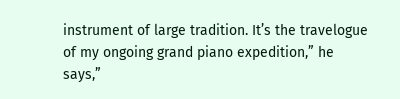instrument of large tradition. It’s the travelogue of my ongoing grand piano expedition,” he says,”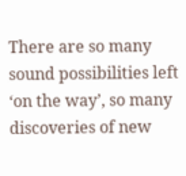There are so many sound possibilities left ‘on the way’, so many discoveries of new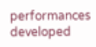performances developed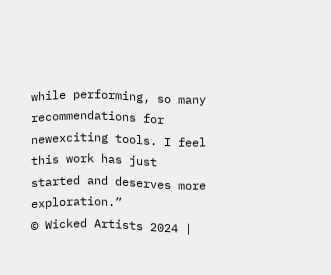while performing, so many recommendations for newexciting tools. I feel this work has just started and deserves more exploration.”
© Wicked Artists 2024 |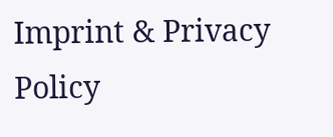Imprint & Privacy Policy